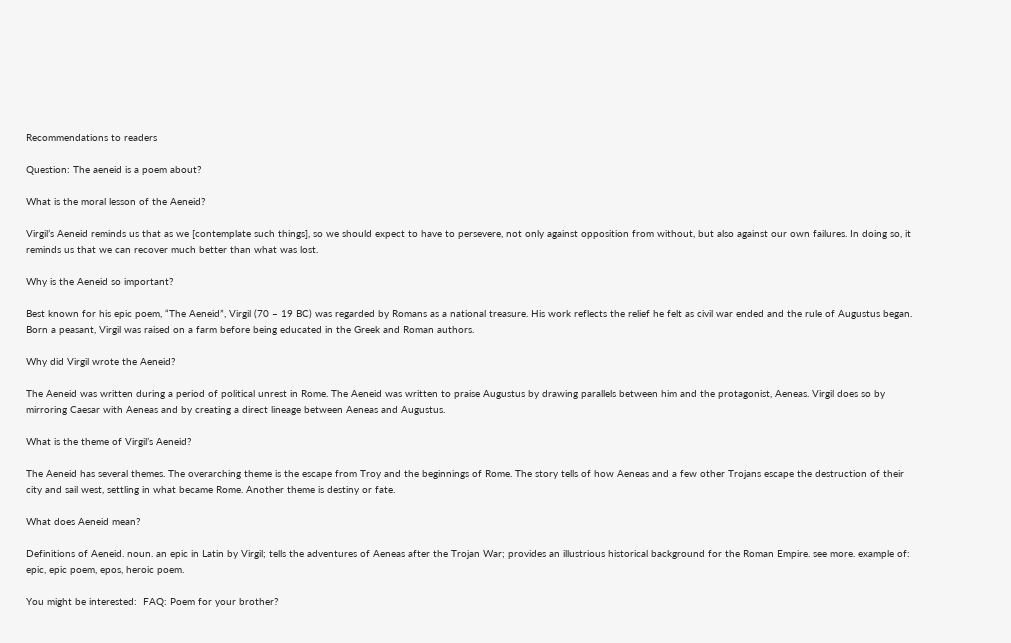Recommendations to readers

Question: The aeneid is a poem about?

What is the moral lesson of the Aeneid?

Virgil’s Aeneid reminds us that as we [contemplate such things], so we should expect to have to persevere, not only against opposition from without, but also against our own failures. In doing so, it reminds us that we can recover much better than what was lost.

Why is the Aeneid so important?

Best known for his epic poem, “The Aeneid”, Virgil (70 – 19 BC) was regarded by Romans as a national treasure. His work reflects the relief he felt as civil war ended and the rule of Augustus began. Born a peasant, Virgil was raised on a farm before being educated in the Greek and Roman authors.

Why did Virgil wrote the Aeneid?

The Aeneid was written during a period of political unrest in Rome. The Aeneid was written to praise Augustus by drawing parallels between him and the protagonist, Aeneas. Virgil does so by mirroring Caesar with Aeneas and by creating a direct lineage between Aeneas and Augustus.

What is the theme of Virgil’s Aeneid?

The Aeneid has several themes. The overarching theme is the escape from Troy and the beginnings of Rome. The story tells of how Aeneas and a few other Trojans escape the destruction of their city and sail west, settling in what became Rome. Another theme is destiny or fate.

What does Aeneid mean?

Definitions of Aeneid. noun. an epic in Latin by Virgil; tells the adventures of Aeneas after the Trojan War; provides an illustrious historical background for the Roman Empire. see more. example of: epic, epic poem, epos, heroic poem.

You might be interested:  FAQ: Poem for your brother?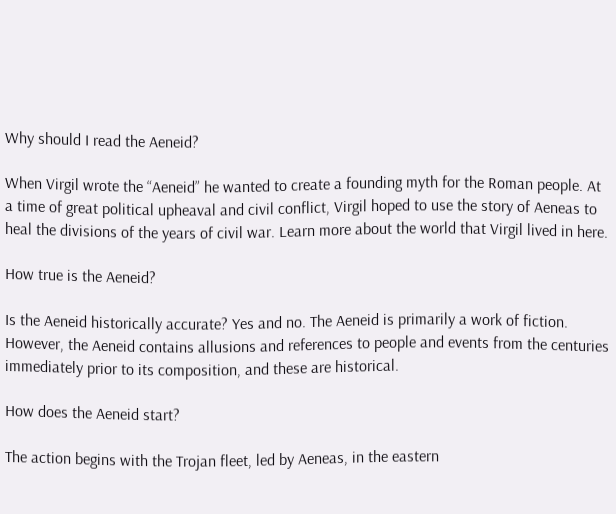Why should I read the Aeneid?

When Virgil wrote the “Aeneid” he wanted to create a founding myth for the Roman people. At a time of great political upheaval and civil conflict, Virgil hoped to use the story of Aeneas to heal the divisions of the years of civil war. Learn more about the world that Virgil lived in here.

How true is the Aeneid?

Is the Aeneid historically accurate? Yes and no. The Aeneid is primarily a work of fiction. However, the Aeneid contains allusions and references to people and events from the centuries immediately prior to its composition, and these are historical.

How does the Aeneid start?

The action begins with the Trojan fleet, led by Aeneas, in the eastern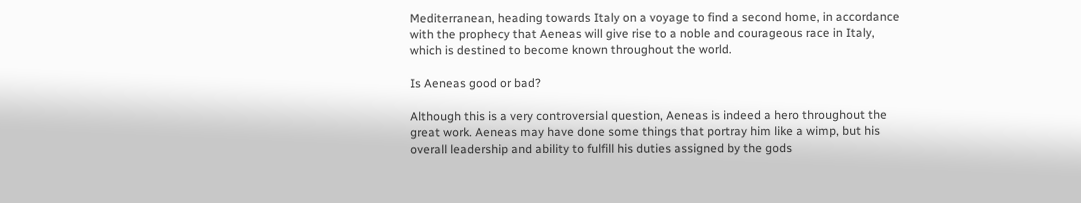Mediterranean, heading towards Italy on a voyage to find a second home, in accordance with the prophecy that Aeneas will give rise to a noble and courageous race in Italy, which is destined to become known throughout the world.

Is Aeneas good or bad?

Although this is a very controversial question, Aeneas is indeed a hero throughout the great work. Aeneas may have done some things that portray him like a wimp, but his overall leadership and ability to fulfill his duties assigned by the gods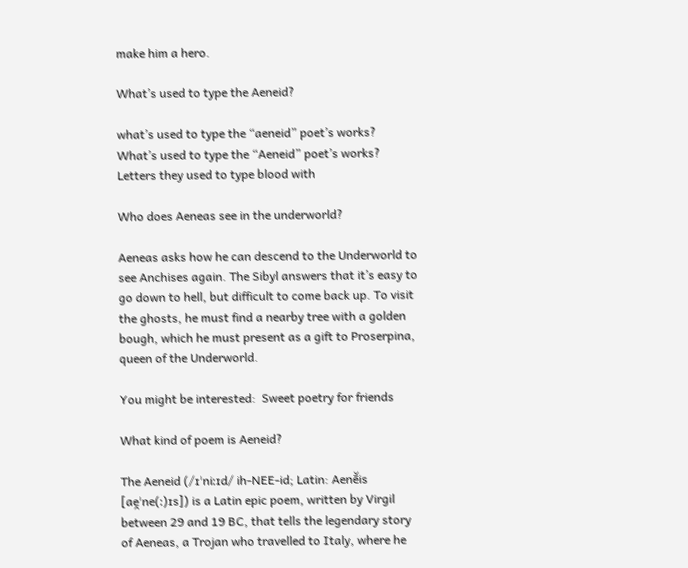make him a hero.

What’s used to type the Aeneid?

what’s used to type the “aeneid” poet’s works?
What’s used to type the “Aeneid” poet’s works?
Letters they used to type blood with

Who does Aeneas see in the underworld?

Aeneas asks how he can descend to the Underworld to see Anchises again. The Sibyl answers that it’s easy to go down to hell, but difficult to come back up. To visit the ghosts, he must find a nearby tree with a golden bough, which he must present as a gift to Proserpina, queen of the Underworld.

You might be interested:  Sweet poetry for friends

What kind of poem is Aeneid?

The Aeneid (/ɪˈniːɪd/ ih-NEE-id; Latin: Aenē̆is [ae̯ˈne(ː)ɪs]) is a Latin epic poem, written by Virgil between 29 and 19 BC, that tells the legendary story of Aeneas, a Trojan who travelled to Italy, where he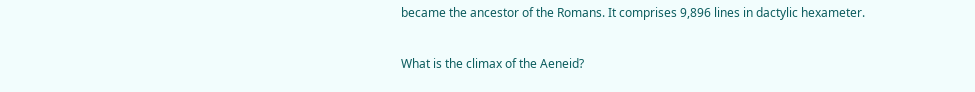became the ancestor of the Romans. It comprises 9,896 lines in dactylic hexameter.

What is the climax of the Aeneid?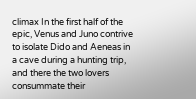climax In the first half of the epic, Venus and Juno contrive to isolate Dido and Aeneas in a cave during a hunting trip, and there the two lovers consummate their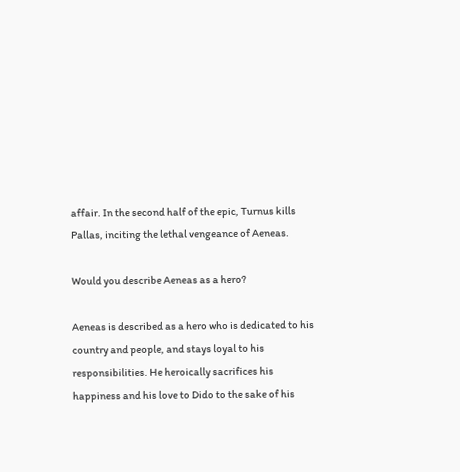affair. In the second half of the epic, Turnus kills Pallas, inciting the lethal vengeance of Aeneas.

Would you describe Aeneas as a hero?

Aeneas is described as a hero who is dedicated to his country and people, and stays loyal to his responsibilities. He heroically sacrifices his happiness and his love to Dido to the sake of his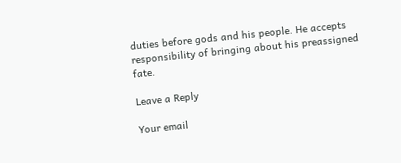duties before gods and his people. He accepts responsibility of bringing about his preassigned fate.

Leave a Reply

Your email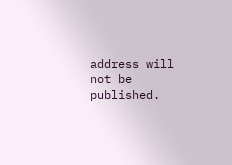address will not be published.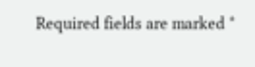Required fields are marked *